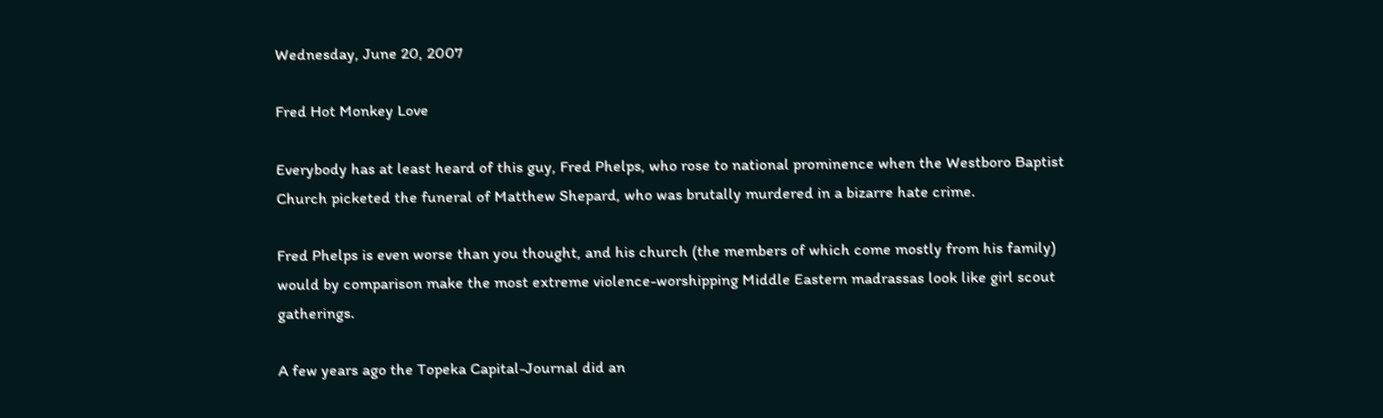Wednesday, June 20, 2007

Fred Hot Monkey Love

Everybody has at least heard of this guy, Fred Phelps, who rose to national prominence when the Westboro Baptist Church picketed the funeral of Matthew Shepard, who was brutally murdered in a bizarre hate crime.

Fred Phelps is even worse than you thought, and his church (the members of which come mostly from his family) would by comparison make the most extreme violence-worshipping Middle Eastern madrassas look like girl scout gatherings.

A few years ago the Topeka Capital-Journal did an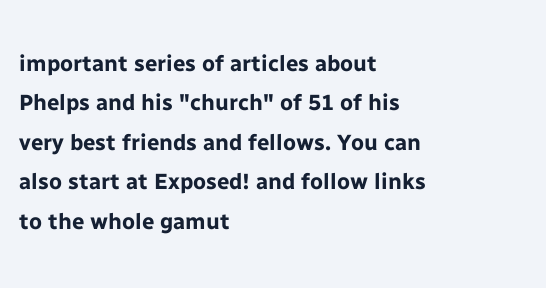important series of articles about Phelps and his "church" of 51 of his very best friends and fellows. You can also start at Exposed! and follow links to the whole gamut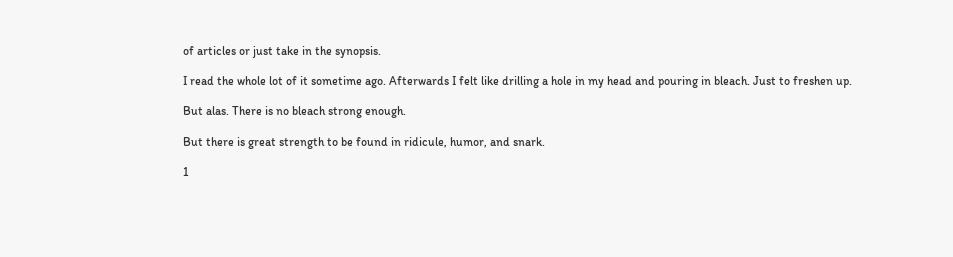of articles or just take in the synopsis.

I read the whole lot of it sometime ago. Afterwards I felt like drilling a hole in my head and pouring in bleach. Just to freshen up.

But alas. There is no bleach strong enough.

But there is great strength to be found in ridicule, humor, and snark.

1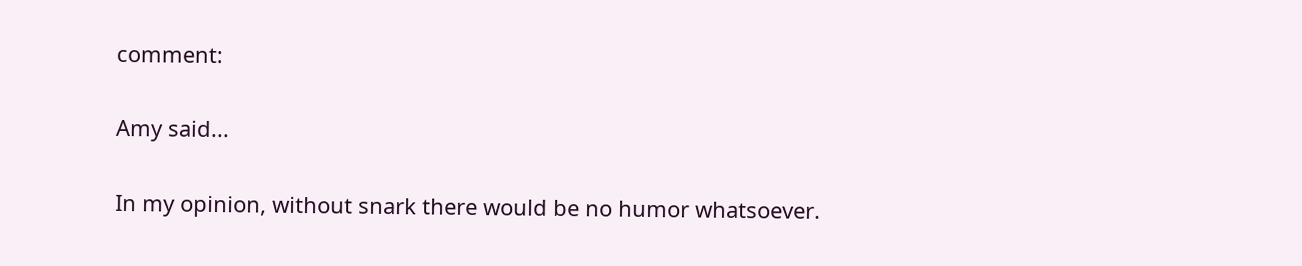comment:

Amy said...

In my opinion, without snark there would be no humor whatsoever.